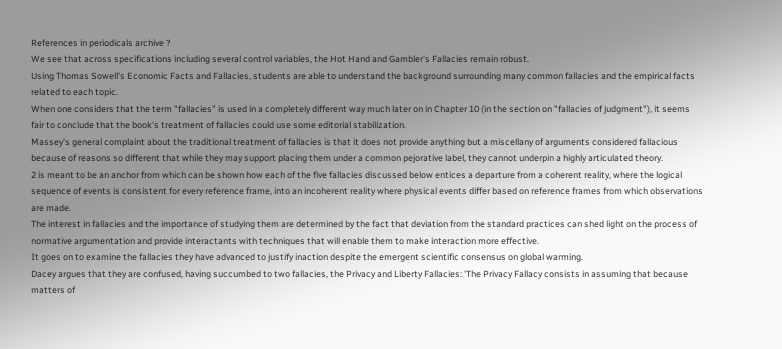References in periodicals archive ?
We see that across specifications including several control variables, the Hot Hand and Gambler's Fallacies remain robust.
Using Thomas Sowell's Economic Facts and Fallacies, students are able to understand the background surrounding many common fallacies and the empirical facts related to each topic.
When one considers that the term "fallacies" is used in a completely different way much later on in Chapter 10 (in the section on "fallacies of judgment"), it seems fair to conclude that the book's treatment of fallacies could use some editorial stabilization.
Massey's general complaint about the traditional treatment of fallacies is that it does not provide anything but a miscellany of arguments considered fallacious because of reasons so different that while they may support placing them under a common pejorative label, they cannot underpin a highly articulated theory.
2 is meant to be an anchor from which can be shown how each of the five fallacies discussed below entices a departure from a coherent reality, where the logical sequence of events is consistent for every reference frame, into an incoherent reality where physical events differ based on reference frames from which observations are made.
The interest in fallacies and the importance of studying them are determined by the fact that deviation from the standard practices can shed light on the process of normative argumentation and provide interactants with techniques that will enable them to make interaction more effective.
It goes on to examine the fallacies they have advanced to justify inaction despite the emergent scientific consensus on global warming.
Dacey argues that they are confused, having succumbed to two fallacies, the Privacy and Liberty Fallacies: 'The Privacy Fallacy consists in assuming that because matters of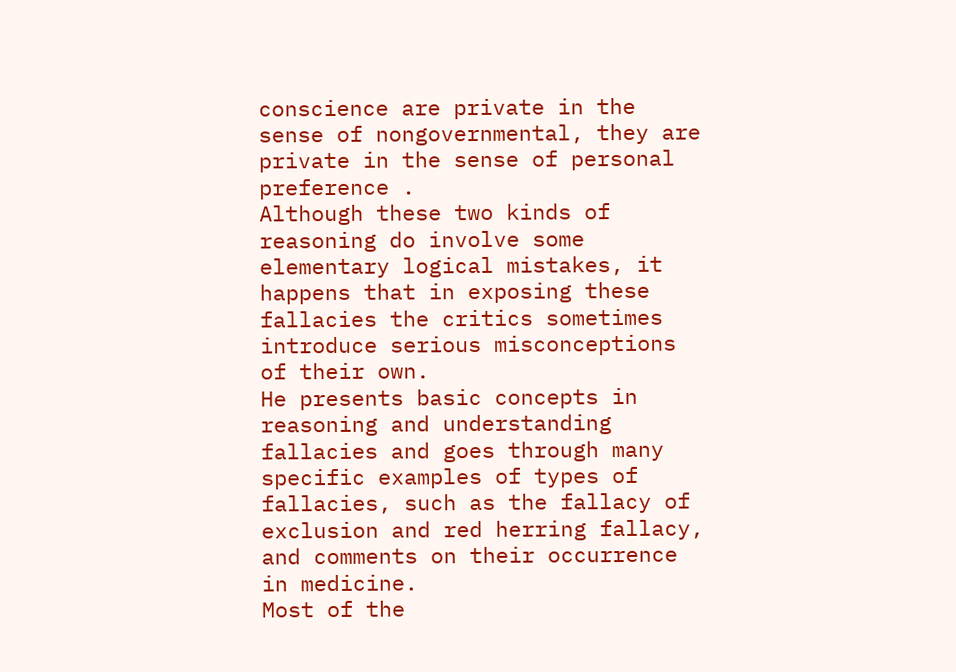conscience are private in the sense of nongovernmental, they are private in the sense of personal preference .
Although these two kinds of reasoning do involve some elementary logical mistakes, it happens that in exposing these fallacies the critics sometimes introduce serious misconceptions of their own.
He presents basic concepts in reasoning and understanding fallacies and goes through many specific examples of types of fallacies, such as the fallacy of exclusion and red herring fallacy, and comments on their occurrence in medicine.
Most of the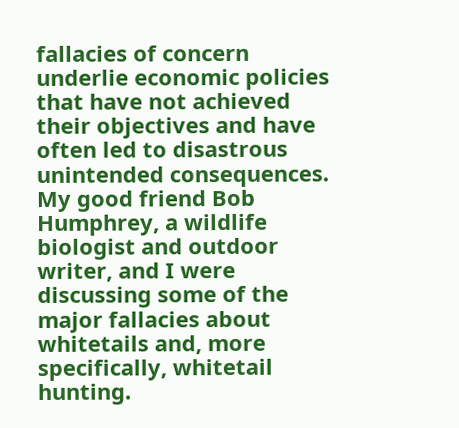fallacies of concern underlie economic policies that have not achieved their objectives and have often led to disastrous unintended consequences.
My good friend Bob Humphrey, a wildlife biologist and outdoor writer, and I were discussing some of the major fallacies about whitetails and, more specifically, whitetail hunting.